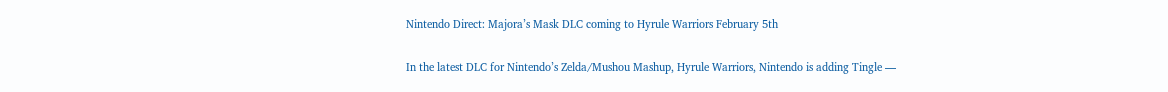Nintendo Direct: Majora’s Mask DLC coming to Hyrule Warriors February 5th

In the latest DLC for Nintendo’s Zelda/Mushou Mashup, Hyrule Warriors, Nintendo is adding Tingle —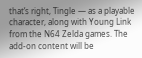that’s right, Tingle — as a playable character, along with Young Link from the N64 Zelda games. The add-on content will be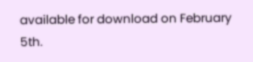available for download on February 5th.